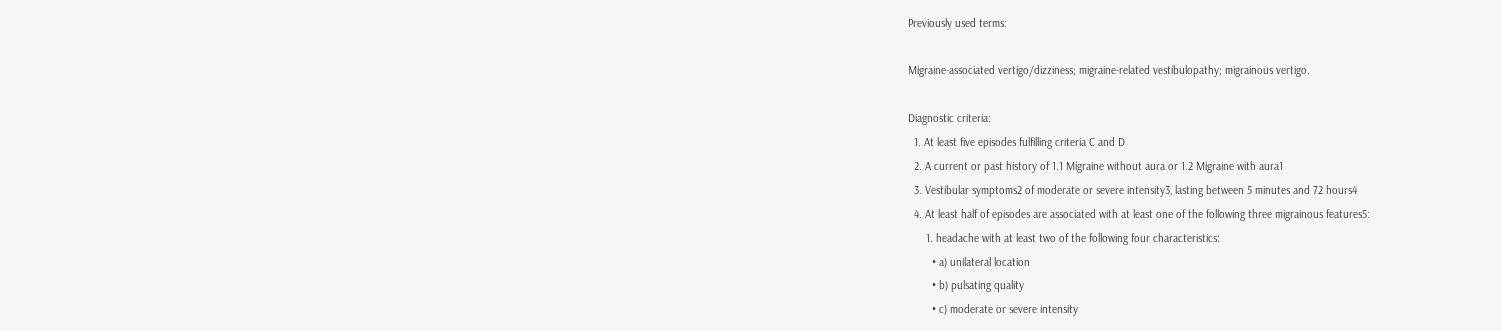Previously used terms:

Migraine-associated vertigo/dizziness; migraine-related vestibulopathy; migrainous vertigo.

Diagnostic criteria:
  1. At least five episodes fulfilling criteria C and D
  2. A current or past history of 1.1 Migraine without aura or 1.2 Migraine with aura1
  3. Vestibular symptoms2 of moderate or severe intensity3, lasting between 5 minutes and 72 hours4
  4. At least half of episodes are associated with at least one of the following three migrainous features5:
      1. headache with at least two of the following four characteristics:
        • a) unilateral location
        • b) pulsating quality
        • c) moderate or severe intensity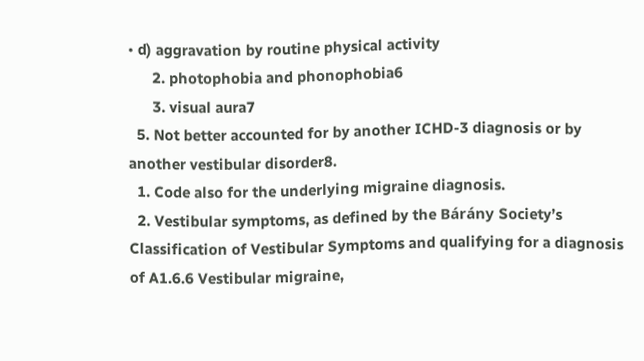• d) aggravation by routine physical activity
      2. photophobia and phonophobia6
      3. visual aura7
  5. Not better accounted for by another ICHD-3 diagnosis or by another vestibular disorder8.
  1. Code also for the underlying migraine diagnosis.
  2. Vestibular symptoms, as defined by the Bárány Society’s Classification of Vestibular Symptoms and qualifying for a diagnosis of A1.6.6 Vestibular migraine,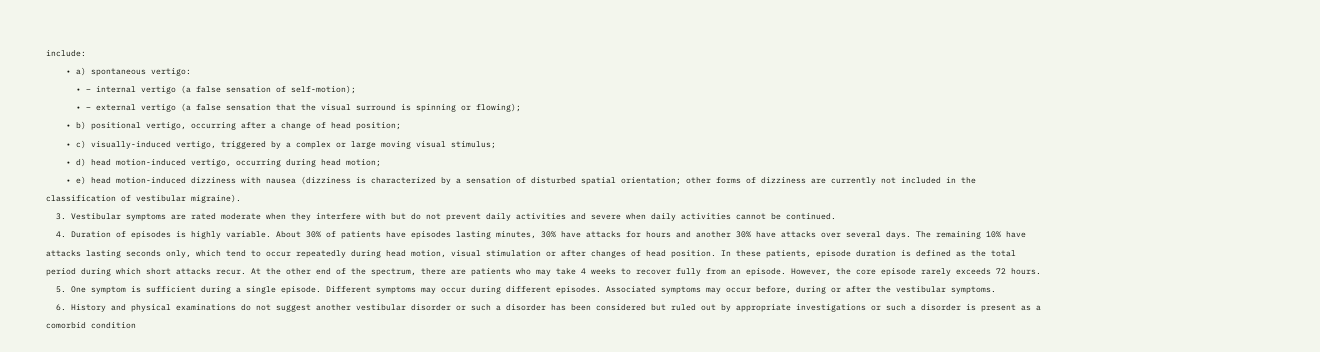include:
    • a) spontaneous vertigo:
      • – internal vertigo (a false sensation of self-motion);
      • – external vertigo (a false sensation that the visual surround is spinning or flowing);
    • b) positional vertigo, occurring after a change of head position;
    • c) visually-induced vertigo, triggered by a complex or large moving visual stimulus;
    • d) head motion-induced vertigo, occurring during head motion;
    • e) head motion-induced dizziness with nausea (dizziness is characterized by a sensation of disturbed spatial orientation; other forms of dizziness are currently not included in the classification of vestibular migraine).
  3. Vestibular symptoms are rated moderate when they interfere with but do not prevent daily activities and severe when daily activities cannot be continued.
  4. Duration of episodes is highly variable. About 30% of patients have episodes lasting minutes, 30% have attacks for hours and another 30% have attacks over several days. The remaining 10% have attacks lasting seconds only, which tend to occur repeatedly during head motion, visual stimulation or after changes of head position. In these patients, episode duration is defined as the total period during which short attacks recur. At the other end of the spectrum, there are patients who may take 4 weeks to recover fully from an episode. However, the core episode rarely exceeds 72 hours.
  5. One symptom is sufficient during a single episode. Different symptoms may occur during different episodes. Associated symptoms may occur before, during or after the vestibular symptoms.
  6. History and physical examinations do not suggest another vestibular disorder or such a disorder has been considered but ruled out by appropriate investigations or such a disorder is present as a comorbid condition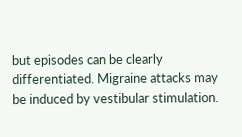but episodes can be clearly differentiated. Migraine attacks may be induced by vestibular stimulation.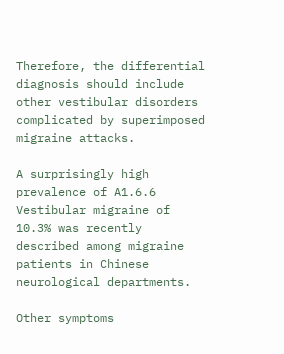Therefore, the differential diagnosis should include other vestibular disorders complicated by superimposed migraine attacks.

A surprisingly high prevalence of A1.6.6 Vestibular migraine of 10.3% was recently described among migraine patients in Chinese neurological departments.

Other symptoms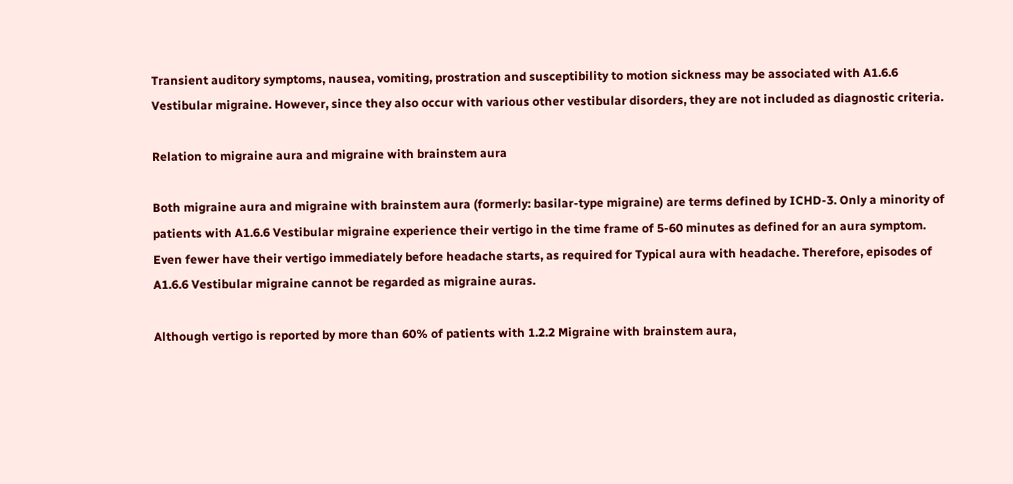Transient auditory symptoms, nausea, vomiting, prostration and susceptibility to motion sickness may be associated with A1.6.6 Vestibular migraine. However, since they also occur with various other vestibular disorders, they are not included as diagnostic criteria.

Relation to migraine aura and migraine with brainstem aura

Both migraine aura and migraine with brainstem aura (formerly: basilar-type migraine) are terms defined by ICHD-3. Only a minority of patients with A1.6.6 Vestibular migraine experience their vertigo in the time frame of 5-60 minutes as defined for an aura symptom. Even fewer have their vertigo immediately before headache starts, as required for Typical aura with headache. Therefore, episodes of A1.6.6 Vestibular migraine cannot be regarded as migraine auras.

Although vertigo is reported by more than 60% of patients with 1.2.2 Migraine with brainstem aura,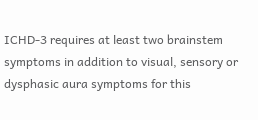ICHD-3 requires at least two brainstem symptoms in addition to visual, sensory or dysphasic aura symptoms for this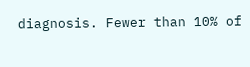diagnosis. Fewer than 10% of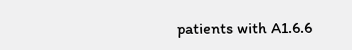patients with A1.6.6